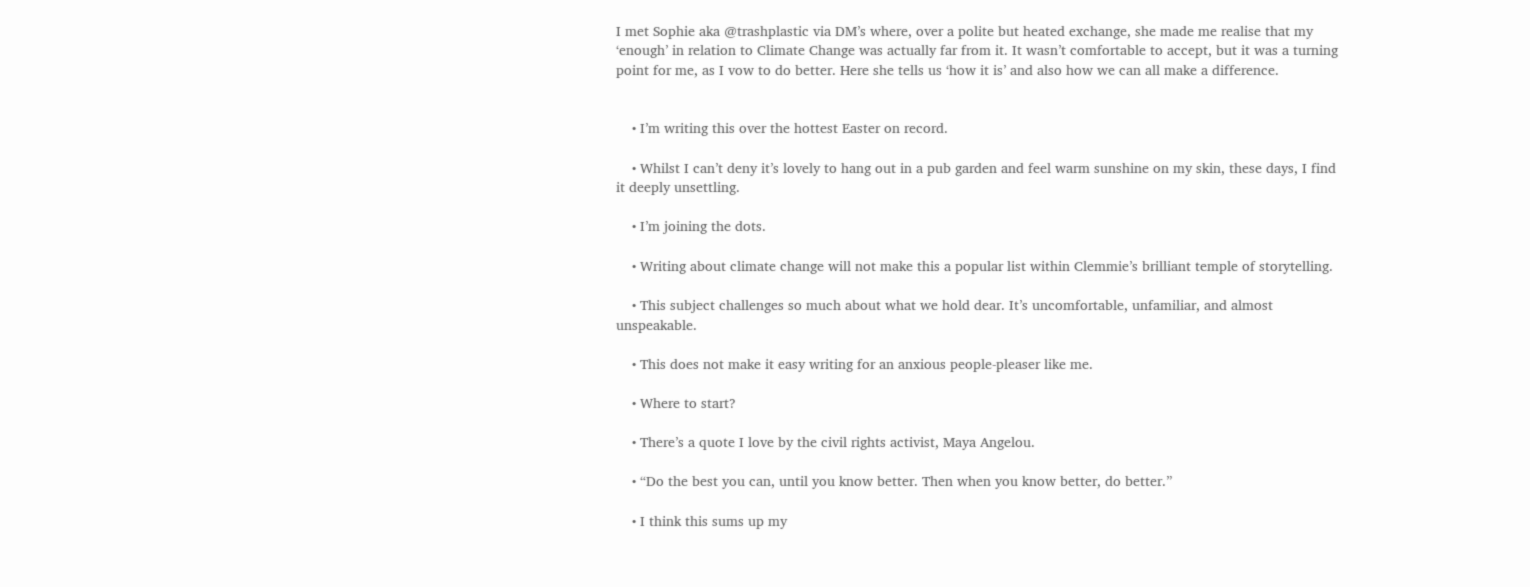I met Sophie aka @trashplastic via DM’s where, over a polite but heated exchange, she made me realise that my ‘enough’ in relation to Climate Change was actually far from it. It wasn’t comfortable to accept, but it was a turning point for me, as I vow to do better. Here she tells us ‘how it is’ and also how we can all make a difference.


    • I’m writing this over the hottest Easter on record.

    • Whilst I can’t deny it’s lovely to hang out in a pub garden and feel warm sunshine on my skin, these days, I find it deeply unsettling.

    • I’m joining the dots.

    • Writing about climate change will not make this a popular list within Clemmie’s brilliant temple of storytelling.

    • This subject challenges so much about what we hold dear. It’s uncomfortable, unfamiliar, and almost unspeakable.

    • This does not make it easy writing for an anxious people-pleaser like me.

    • Where to start?

    • There’s a quote I love by the civil rights activist, Maya Angelou.

    • “Do the best you can, until you know better. Then when you know better, do better.”

    • I think this sums up my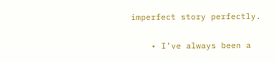imperfect story perfectly.

    • I’ve always been a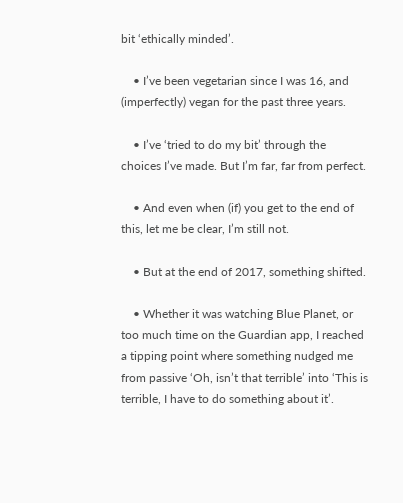bit ‘ethically minded’.

    • I’ve been vegetarian since I was 16, and (imperfectly) vegan for the past three years.

    • I’ve ‘tried to do my bit’ through the choices I’ve made. But I’m far, far from perfect.

    • And even when (if) you get to the end of this, let me be clear, I’m still not.

    • But at the end of 2017, something shifted.

    • Whether it was watching Blue Planet, or too much time on the Guardian app, I reached a tipping point where something nudged me from passive ‘Oh, isn’t that terrible’ into ‘This is terrible, I have to do something about it’.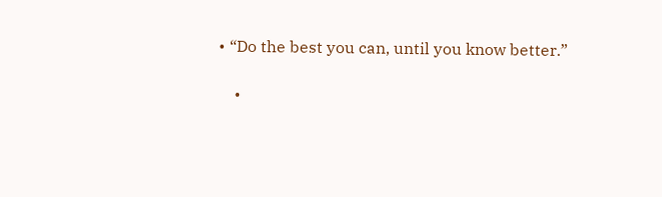• “Do the best you can, until you know better.”

    •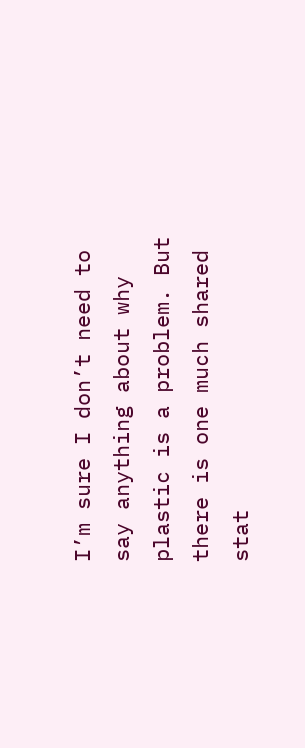I’m sure I don’t need to say anything about why plastic is a problem. But there is one much shared stat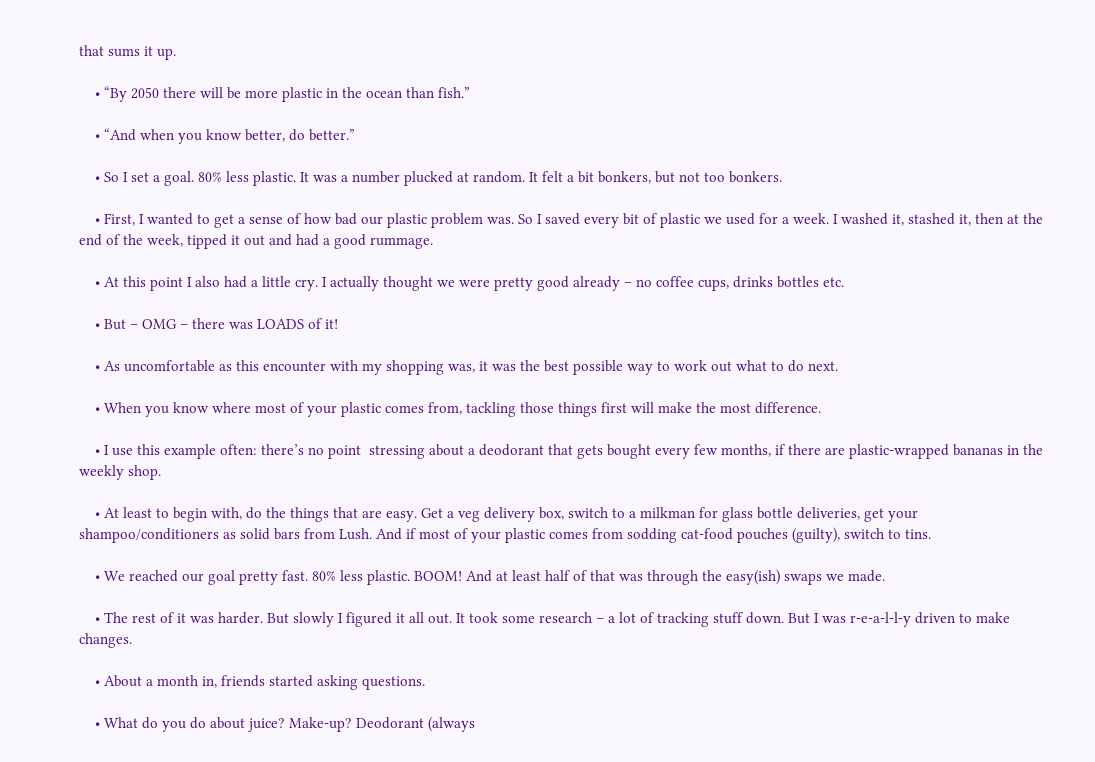that sums it up.

    • “By 2050 there will be more plastic in the ocean than fish.”

    • “And when you know better, do better.”

    • So I set a goal. 80% less plastic. It was a number plucked at random. It felt a bit bonkers, but not too bonkers.

    • First, I wanted to get a sense of how bad our plastic problem was. So I saved every bit of plastic we used for a week. I washed it, stashed it, then at the end of the week, tipped it out and had a good rummage.

    • At this point I also had a little cry. I actually thought we were pretty good already – no coffee cups, drinks bottles etc.

    • But – OMG – there was LOADS of it!

    • As uncomfortable as this encounter with my shopping was, it was the best possible way to work out what to do next.

    • When you know where most of your plastic comes from, tackling those things first will make the most difference.

    • I use this example often: there’s no point  stressing about a deodorant that gets bought every few months, if there are plastic-wrapped bananas in the weekly shop.

    • At least to begin with, do the things that are easy. Get a veg delivery box, switch to a milkman for glass bottle deliveries, get your shampoo/conditioners as solid bars from Lush. And if most of your plastic comes from sodding cat-food pouches (guilty), switch to tins.

    • We reached our goal pretty fast. 80% less plastic. BOOM! And at least half of that was through the easy(ish) swaps we made.

    • The rest of it was harder. But slowly I figured it all out. It took some research – a lot of tracking stuff down. But I was r-e-a-l-l-y driven to make changes.

    • About a month in, friends started asking questions.

    • What do you do about juice? Make-up? Deodorant (always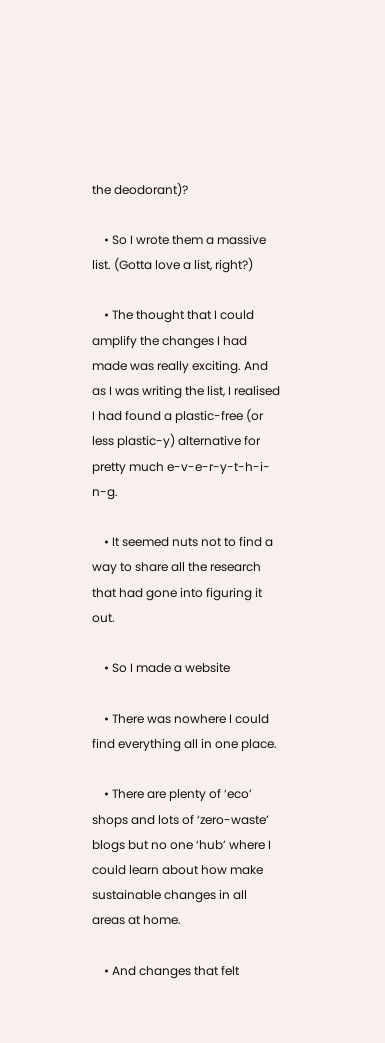the deodorant)?

    • So I wrote them a massive list. (Gotta love a list, right?)

    • The thought that I could amplify the changes I had made was really exciting. And as I was writing the list, I realised I had found a plastic-free (or less plastic-y) alternative for pretty much e-v-e-r-y-t-h-i-n-g.

    • It seemed nuts not to find a way to share all the research that had gone into figuring it out.

    • So I made a website

    • There was nowhere I could find everything all in one place.

    • There are plenty of ‘eco’ shops and lots of ‘zero-waste’ blogs but no one ‘hub’ where I could learn about how make sustainable changes in all areas at home.

    • And changes that felt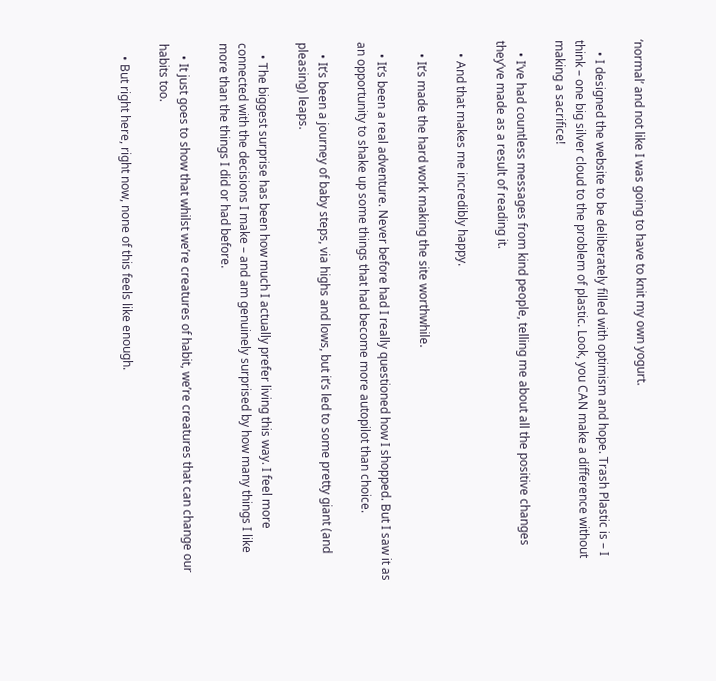‘normal’ and not like I was going to have to knit my own yogurt.

    • I designed the website to be deliberately filled with optimism and hope. Trash Plastic is – I think – one big silver cloud to the problem of plastic. Look, you CAN make a difference without making a sacrifice!

    • I’ve had countless messages from kind people, telling me about all the positive changes they’ve made as a result of reading it.

    • And that makes me incredibly happy.

    • It’s made the hard work making the site worthwhile.

    • It’s been a real adventure. Never before had I really questioned how I shopped. But I saw it as an opportunity to shake up some things that had become more autopilot than choice.

    • It’s been a journey of baby steps, via highs and lows, but it’s led to some pretty giant (and pleasing) leaps.

    • The biggest surprise has been how much I actually prefer living this way. I feel more connected with the decisions I make – and am genuinely surprised by how many things I like more than the things I did or had before.

    • It just goes to show that whilst we’re creatures of habit, we’re creatures that can change our habits too.

    • But right here, right now, none of this feels like enough.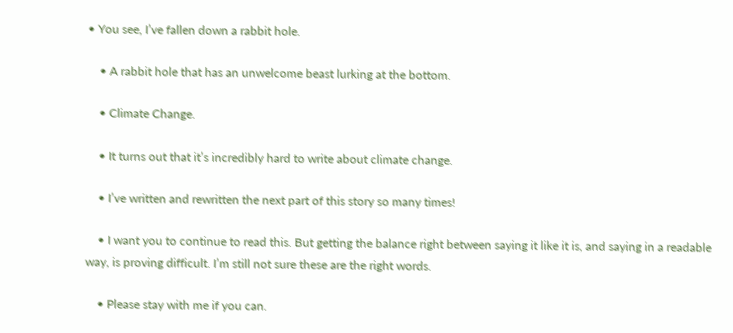• You see, I’ve fallen down a rabbit hole.

    • A rabbit hole that has an unwelcome beast lurking at the bottom.

    • Climate Change.

    • It turns out that it’s incredibly hard to write about climate change.

    • I’ve written and rewritten the next part of this story so many times!

    • I want you to continue to read this. But getting the balance right between saying it like it is, and saying in a readable way, is proving difficult. I’m still not sure these are the right words.

    • Please stay with me if you can.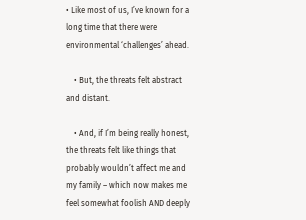• Like most of us, I’ve known for a long time that there were environmental ‘challenges’ ahead.

    • But, the threats felt abstract and distant.

    • And, if I’m being really honest, the threats felt like things that probably wouldn’t affect me and my family – which now makes me feel somewhat foolish AND deeply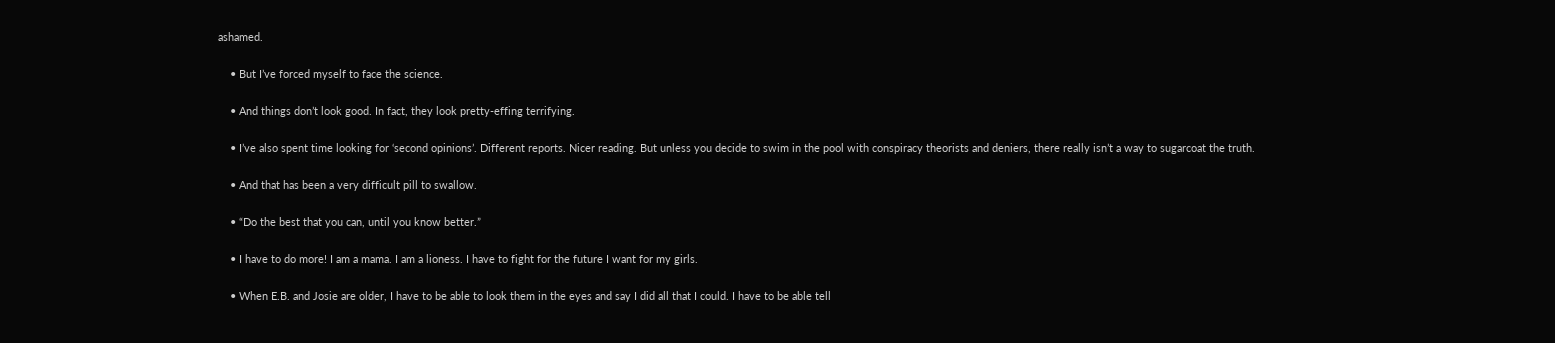ashamed.

    • But I’ve forced myself to face the science.

    • And things don’t look good. In fact, they look pretty-effing terrifying.

    • I’ve also spent time looking for ‘second opinions’. Different reports. Nicer reading. But unless you decide to swim in the pool with conspiracy theorists and deniers, there really isn’t a way to sugarcoat the truth.

    • And that has been a very difficult pill to swallow.

    • “Do the best that you can, until you know better.”

    • I have to do more! I am a mama. I am a lioness. I have to fight for the future I want for my girls.

    • When E.B. and Josie are older, I have to be able to look them in the eyes and say I did all that I could. I have to be able tell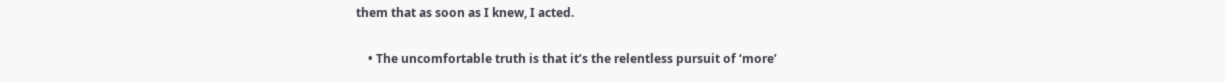them that as soon as I knew, I acted.

    • The uncomfortable truth is that it’s the relentless pursuit of ‘more’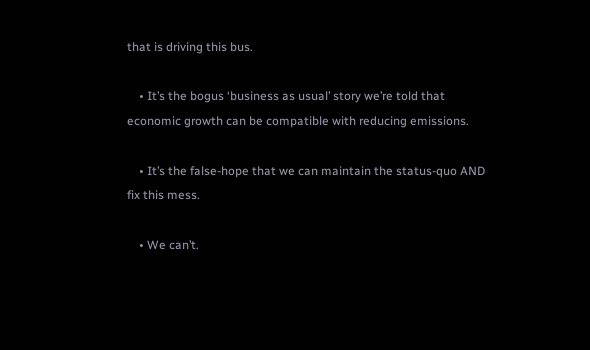that is driving this bus.

    • It’s the bogus ‘business as usual’ story we’re told that economic growth can be compatible with reducing emissions.

    • It’s the false-hope that we can maintain the status-quo AND fix this mess.

    • We can’t.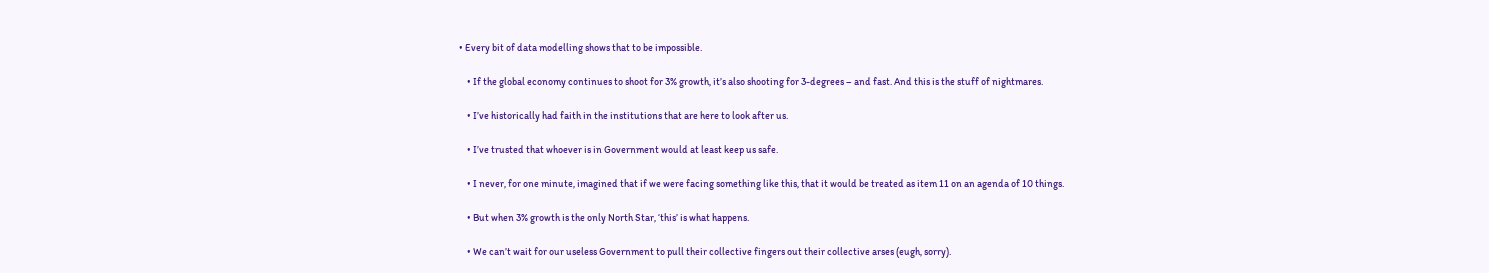• Every bit of data modelling shows that to be impossible.

    • If the global economy continues to shoot for 3% growth, it’s also shooting for 3-degrees – and fast. And this is the stuff of nightmares.

    • I’ve historically had faith in the institutions that are here to look after us.

    • I’ve trusted that whoever is in Government would at least keep us safe.

    • I never, for one minute, imagined that if we were facing something like this, that it would be treated as item 11 on an agenda of 10 things.

    • But when 3% growth is the only North Star, ‘this’ is what happens.

    • We can’t wait for our useless Government to pull their collective fingers out their collective arses (eugh, sorry).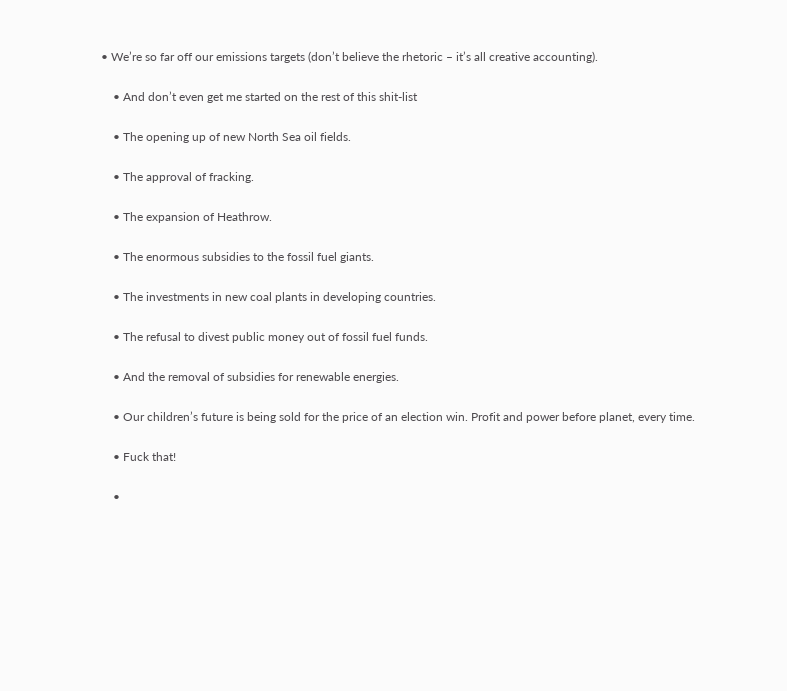• We’re so far off our emissions targets (don’t believe the rhetoric – it’s all creative accounting).

    • And don’t even get me started on the rest of this shit-list

    • The opening up of new North Sea oil fields.

    • The approval of fracking.

    • The expansion of Heathrow.

    • The enormous subsidies to the fossil fuel giants.

    • The investments in new coal plants in developing countries.

    • The refusal to divest public money out of fossil fuel funds.

    • And the removal of subsidies for renewable energies.

    • Our children’s future is being sold for the price of an election win. Profit and power before planet, every time.

    • Fuck that!

    •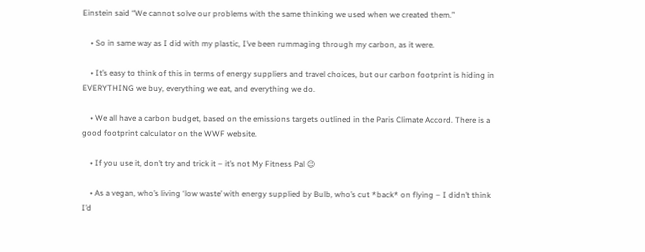Einstein said “We cannot solve our problems with the same thinking we used when we created them.”

    • So in same way as I did with my plastic, I’ve been rummaging through my carbon, as it were.

    • It’s easy to think of this in terms of energy suppliers and travel choices, but our carbon footprint is hiding in EVERYTHING we buy, everything we eat, and everything we do.

    • We all have a carbon budget, based on the emissions targets outlined in the Paris Climate Accord. There is a good footprint calculator on the WWF website.

    • If you use it, don’t try and trick it – it’s not My Fitness Pal 😉

    • As a vegan, who’s living ‘low waste’ with energy supplied by Bulb, who’s cut *back* on flying – I didn’t think I’d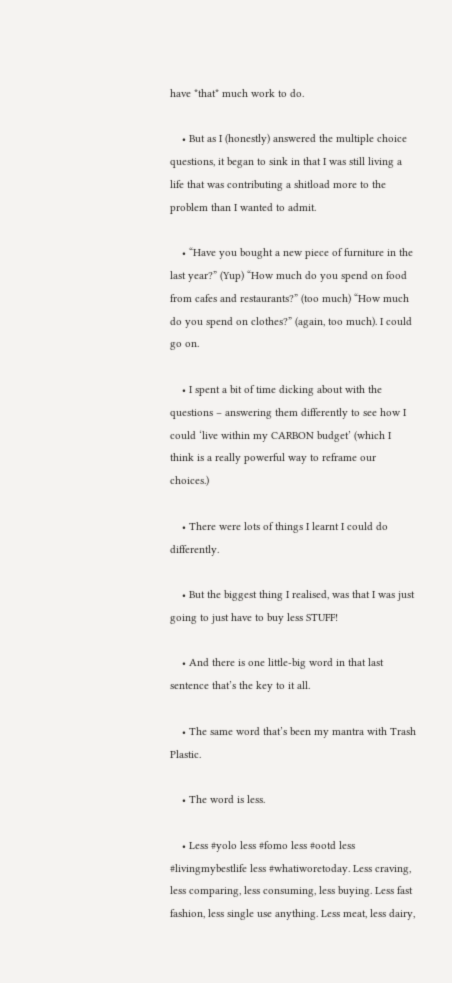have *that* much work to do.

    • But as I (honestly) answered the multiple choice questions, it began to sink in that I was still living a life that was contributing a shitload more to the problem than I wanted to admit.

    • “Have you bought a new piece of furniture in the last year?” (Yup) “How much do you spend on food from cafes and restaurants?” (too much) “How much do you spend on clothes?” (again, too much). I could go on.

    • I spent a bit of time dicking about with the questions – answering them differently to see how I could ‘live within my CARBON budget’ (which I think is a really powerful way to reframe our choices.)

    • There were lots of things I learnt I could do differently.

    • But the biggest thing I realised, was that I was just going to just have to buy less STUFF!

    • And there is one little-big word in that last sentence that’s the key to it all.

    • The same word that’s been my mantra with Trash Plastic.

    • The word is less.

    • Less #yolo less #fomo less #ootd less #livingmybestlife less #whatiworetoday. Less craving, less comparing, less consuming, less buying. Less fast fashion, less single use anything. Less meat, less dairy,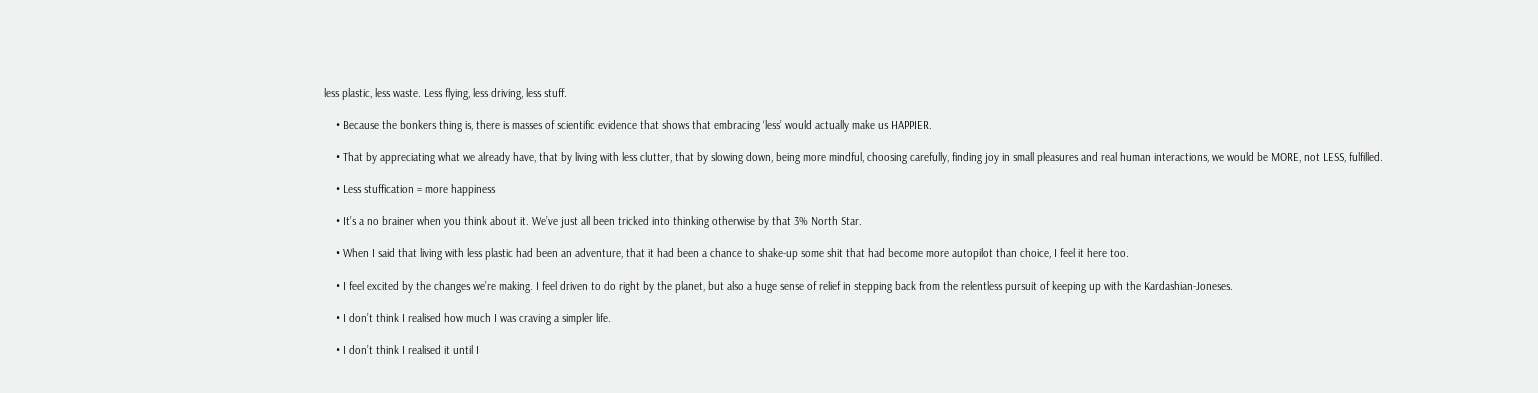less plastic, less waste. Less flying, less driving, less stuff.

    • Because the bonkers thing is, there is masses of scientific evidence that shows that embracing ‘less’ would actually make us HAPPIER.

    • That by appreciating what we already have, that by living with less clutter, that by slowing down, being more mindful, choosing carefully, finding joy in small pleasures and real human interactions, we would be MORE, not LESS, fulfilled.

    • Less stuffication = more happiness

    • It’s a no brainer when you think about it. We’ve just all been tricked into thinking otherwise by that 3% North Star.

    • When I said that living with less plastic had been an adventure, that it had been a chance to shake-up some shit that had become more autopilot than choice, I feel it here too.

    • I feel excited by the changes we’re making. I feel driven to do right by the planet, but also a huge sense of relief in stepping back from the relentless pursuit of keeping up with the Kardashian-Joneses.

    • I don’t think I realised how much I was craving a simpler life.

    • I don’t think I realised it until I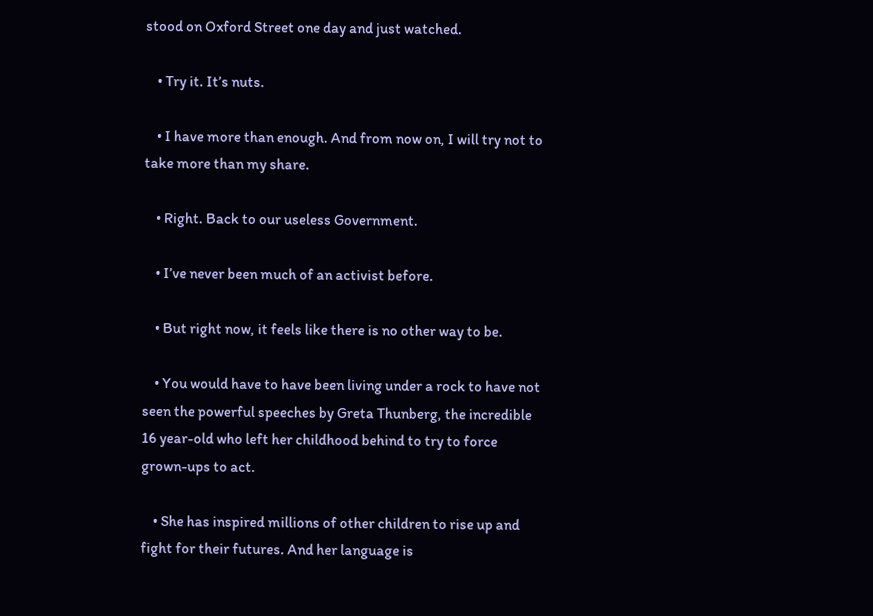stood on Oxford Street one day and just watched.

    • Try it. It’s nuts.

    • I have more than enough. And from now on, I will try not to take more than my share.

    • Right. Back to our useless Government.

    • I’ve never been much of an activist before.

    • But right now, it feels like there is no other way to be.

    • You would have to have been living under a rock to have not seen the powerful speeches by Greta Thunberg, the incredible 16 year-old who left her childhood behind to try to force grown-ups to act.

    • She has inspired millions of other children to rise up and fight for their futures. And her language is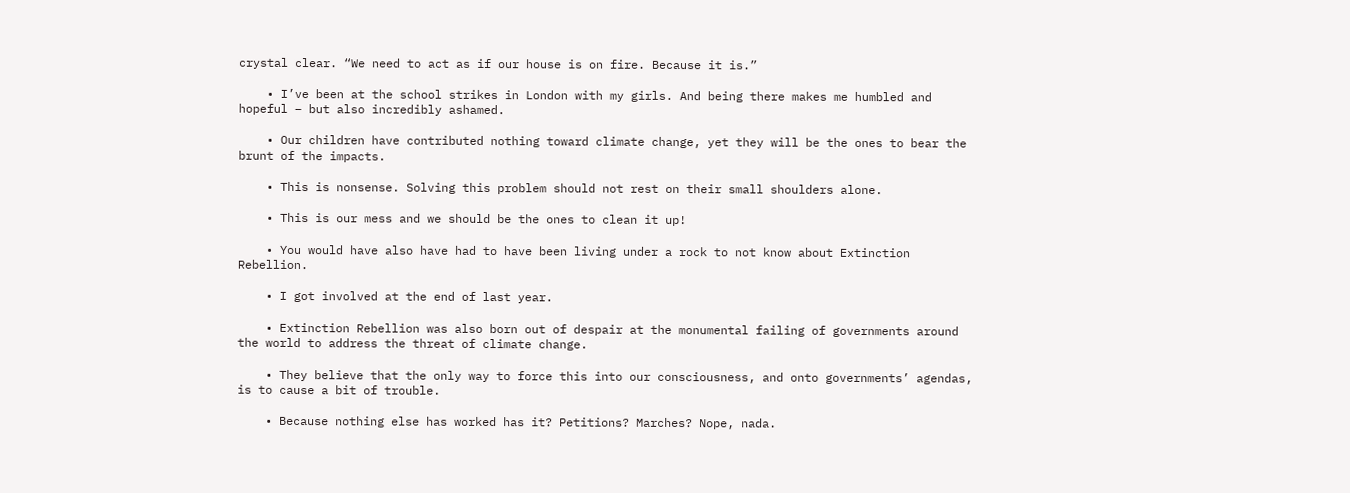crystal clear. “We need to act as if our house is on fire. Because it is.”

    • I’ve been at the school strikes in London with my girls. And being there makes me humbled and hopeful – but also incredibly ashamed.

    • Our children have contributed nothing toward climate change, yet they will be the ones to bear the brunt of the impacts.

    • This is nonsense. Solving this problem should not rest on their small shoulders alone.

    • This is our mess and we should be the ones to clean it up!

    • You would have also have had to have been living under a rock to not know about Extinction Rebellion.

    • I got involved at the end of last year.

    • Extinction Rebellion was also born out of despair at the monumental failing of governments around the world to address the threat of climate change.

    • They believe that the only way to force this into our consciousness, and onto governments’ agendas, is to cause a bit of trouble.

    • Because nothing else has worked has it? Petitions? Marches? Nope, nada.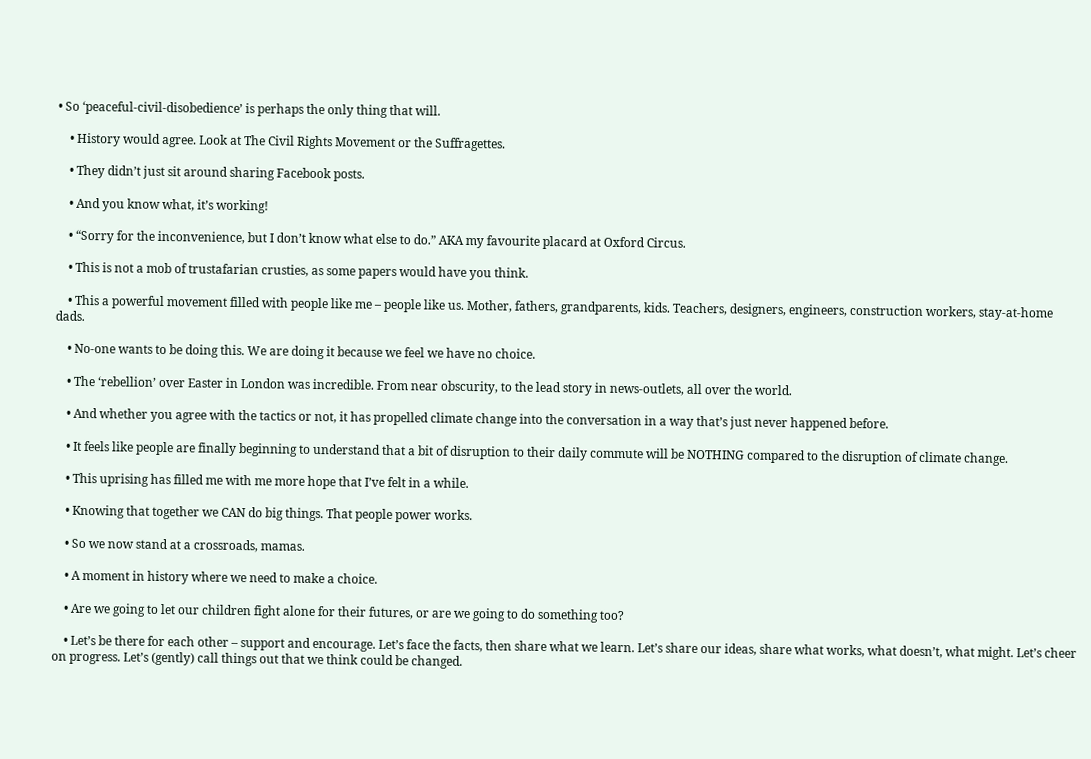• So ‘peaceful-civil-disobedience’ is perhaps the only thing that will.

    • History would agree. Look at The Civil Rights Movement or the Suffragettes.

    • They didn’t just sit around sharing Facebook posts.

    • And you know what, it’s working!

    • “Sorry for the inconvenience, but I don’t know what else to do.” AKA my favourite placard at Oxford Circus.

    • This is not a mob of trustafarian crusties, as some papers would have you think.

    • This a powerful movement filled with people like me – people like us. Mother, fathers, grandparents, kids. Teachers, designers, engineers, construction workers, stay-at-home dads.

    • No-one wants to be doing this. We are doing it because we feel we have no choice.

    • The ‘rebellion’ over Easter in London was incredible. From near obscurity, to the lead story in news-outlets, all over the world.

    • And whether you agree with the tactics or not, it has propelled climate change into the conversation in a way that’s just never happened before.

    • It feels like people are finally beginning to understand that a bit of disruption to their daily commute will be NOTHING compared to the disruption of climate change.

    • This uprising has filled me with me more hope that I’ve felt in a while.

    • Knowing that together we CAN do big things. That people power works.

    • So we now stand at a crossroads, mamas.

    • A moment in history where we need to make a choice.

    • Are we going to let our children fight alone for their futures, or are we going to do something too?

    • Let’s be there for each other – support and encourage. Let’s face the facts, then share what we learn. Let’s share our ideas, share what works, what doesn’t, what might. Let’s cheer on progress. Let’s (gently) call things out that we think could be changed.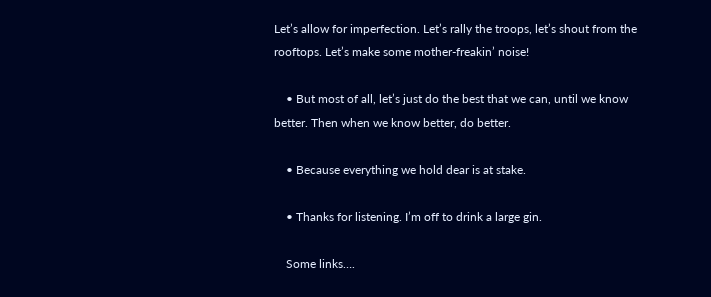Let’s allow for imperfection. Let’s rally the troops, let’s shout from the rooftops. Let’s make some mother-freakin’ noise!

    • But most of all, let’s just do the best that we can, until we know better. Then when we know better, do better.

    • Because everything we hold dear is at stake.

    • Thanks for listening. I’m off to drink a large gin.

    Some links….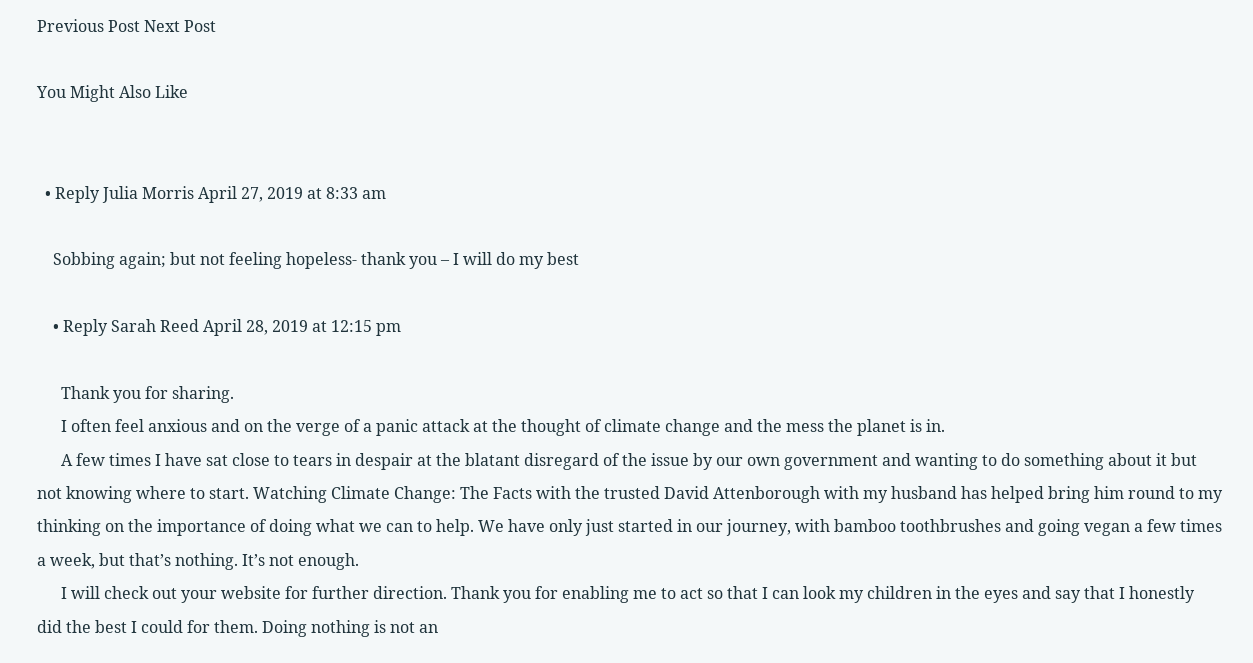Previous Post Next Post

You Might Also Like


  • Reply Julia Morris April 27, 2019 at 8:33 am

    Sobbing again; but not feeling hopeless- thank you – I will do my best

    • Reply Sarah Reed April 28, 2019 at 12:15 pm

      Thank you for sharing.
      I often feel anxious and on the verge of a panic attack at the thought of climate change and the mess the planet is in.
      A few times I have sat close to tears in despair at the blatant disregard of the issue by our own government and wanting to do something about it but not knowing where to start. Watching Climate Change: The Facts with the trusted David Attenborough with my husband has helped bring him round to my thinking on the importance of doing what we can to help. We have only just started in our journey, with bamboo toothbrushes and going vegan a few times a week, but that’s nothing. It’s not enough.
      I will check out your website for further direction. Thank you for enabling me to act so that I can look my children in the eyes and say that I honestly did the best I could for them. Doing nothing is not an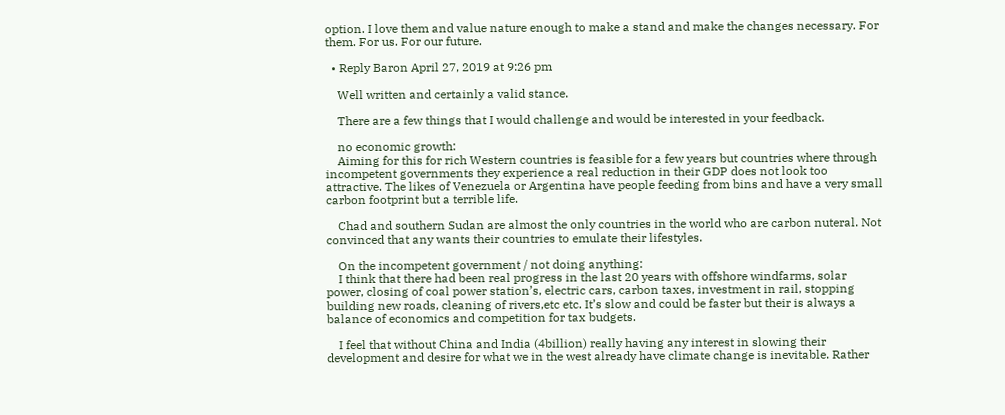option. I love them and value nature enough to make a stand and make the changes necessary. For them. For us. For our future.

  • Reply Baron April 27, 2019 at 9:26 pm

    Well written and certainly a valid stance.

    There are a few things that I would challenge and would be interested in your feedback.

    no economic growth:
    Aiming for this for rich Western countries is feasible for a few years but countries where through incompetent governments they experience a real reduction in their GDP does not look too attractive. The likes of Venezuela or Argentina have people feeding from bins and have a very small carbon footprint but a terrible life.

    Chad and southern Sudan are almost the only countries in the world who are carbon nuteral. Not convinced that any wants their countries to emulate their lifestyles.

    On the incompetent government / not doing anything:
    I think that there had been real progress in the last 20 years with offshore windfarms, solar power, closing of coal power station’s, electric cars, carbon taxes, investment in rail, stopping building new roads, cleaning of rivers,etc etc. It’s slow and could be faster but their is always a balance of economics and competition for tax budgets.

    I feel that without China and India (4billion) really having any interest in slowing their development and desire for what we in the west already have climate change is inevitable. Rather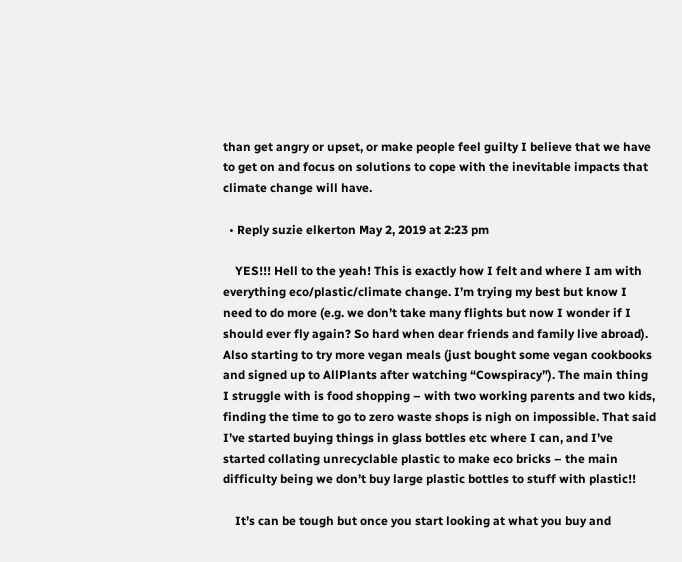than get angry or upset, or make people feel guilty I believe that we have to get on and focus on solutions to cope with the inevitable impacts that climate change will have.

  • Reply suzie elkerton May 2, 2019 at 2:23 pm

    YES!!! Hell to the yeah! This is exactly how I felt and where I am with everything eco/plastic/climate change. I’m trying my best but know I need to do more (e.g. we don’t take many flights but now I wonder if I should ever fly again? So hard when dear friends and family live abroad). Also starting to try more vegan meals (just bought some vegan cookbooks and signed up to AllPlants after watching “Cowspiracy”). The main thing I struggle with is food shopping – with two working parents and two kids, finding the time to go to zero waste shops is nigh on impossible. That said I’ve started buying things in glass bottles etc where I can, and I’ve started collating unrecyclable plastic to make eco bricks – the main difficulty being we don’t buy large plastic bottles to stuff with plastic!!

    It’s can be tough but once you start looking at what you buy and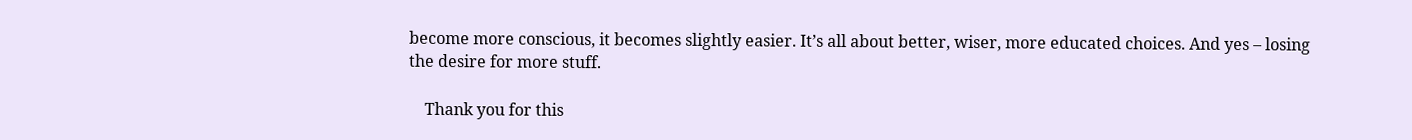become more conscious, it becomes slightly easier. It’s all about better, wiser, more educated choices. And yes – losing the desire for more stuff.

    Thank you for this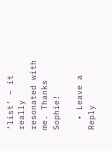‘list’ – it really resonated with me. Thanks Sophie!

  • Leave a Reply